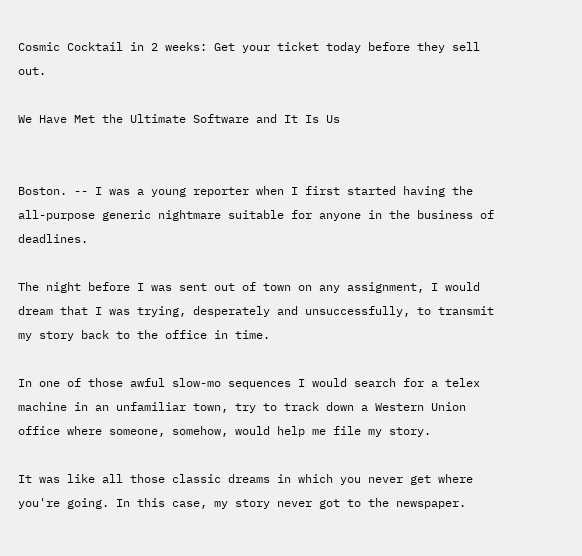Cosmic Cocktail in 2 weeks: Get your ticket today before they sell out.

We Have Met the Ultimate Software and It Is Us


Boston. -- I was a young reporter when I first started having the all-purpose generic nightmare suitable for anyone in the business of deadlines.

The night before I was sent out of town on any assignment, I would dream that I was trying, desperately and unsuccessfully, to transmit my story back to the office in time.

In one of those awful slow-mo sequences I would search for a telex machine in an unfamiliar town, try to track down a Western Union office where someone, somehow, would help me file my story.

It was like all those classic dreams in which you never get where you're going. In this case, my story never got to the newspaper.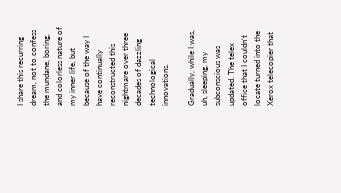I share this recurring dream, not to confess the mundane, boring, and colorless nature of my inner life, but because of the way I have continually reconstructed this nightmare over three decades of dazzling technological innovations.

Gradually, while I was, uh, sleeping, my subconscious was updated. The telex office that I couldn't locate turned into the Xerox telecopier that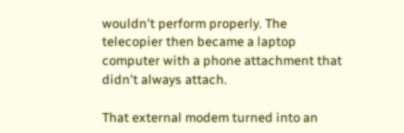wouldn't perform properly. The telecopier then became a laptop computer with a phone attachment that didn't always attach.

That external modem turned into an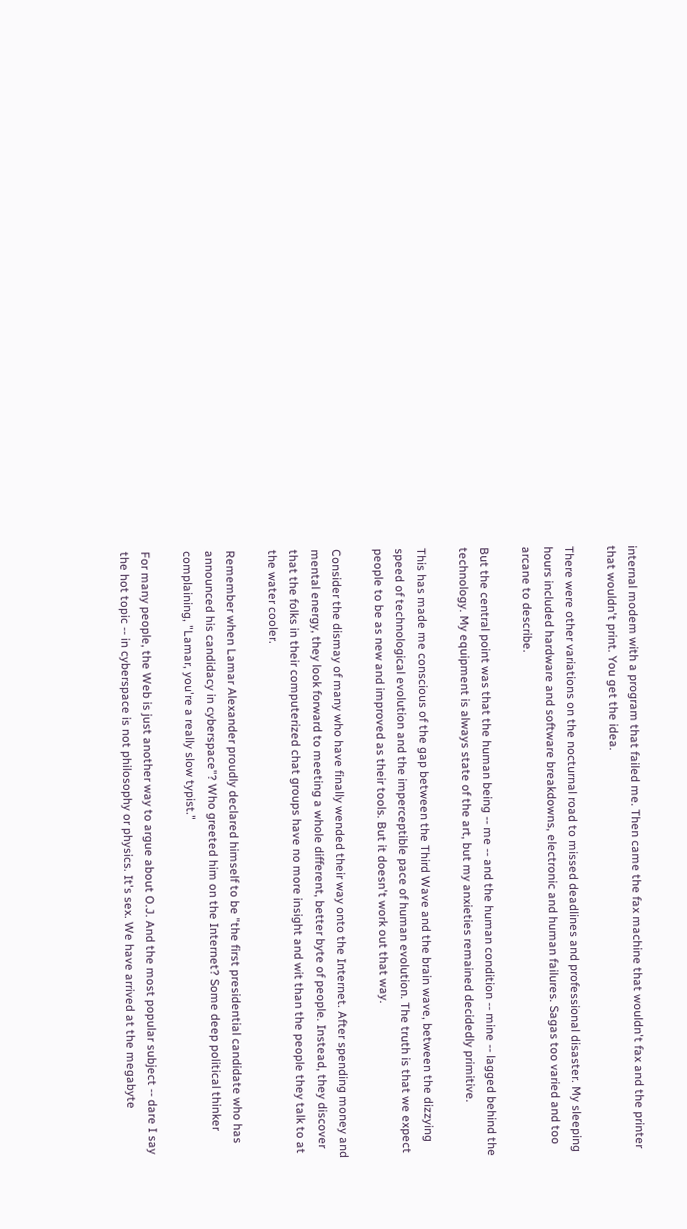internal modem with a program that failed me. Then came the fax machine that wouldn't fax and the printer that wouldn't print. You get the idea.

There were other variations on the nocturnal road to missed deadlines and professional disaster. My sleeping hours included hardware and software breakdowns, electronic and human failures. Sagas too varied and too arcane to describe.

But the central point was that the human being -- me -- and the human condition -- mine -- lagged behind the technology. My equipment is always state of the art, but my anxieties remained decidedly primitive.

This has made me conscious of the gap between the Third Wave and the brain wave, between the dizzying speed of technological evolution and the imperceptible pace of human evolution. The truth is that we expect people to be as new and improved as their tools. But it doesn't work out that way.

Consider the dismay of many who have finally wended their way onto the Internet. After spending money and mental energy, they look forward to meeting a whole different, better byte of people. Instead, they discover that the folks in their computerized chat groups have no more insight and wit than the people they talk to at the water cooler.

Remember when Lamar Alexander proudly declared himself to be "the first presidential candidate who has announced his candidacy in cyberspace"? Who greeted him on the Internet? Some deep political thinker complaining, "Lamar, you're a really slow typist."

For many people, the Web is just another way to argue about O.J. And the most popular subject -- dare I say the hot topic -- in cyberspace is not philosophy or physics. It's sex. We have arrived at the megabyte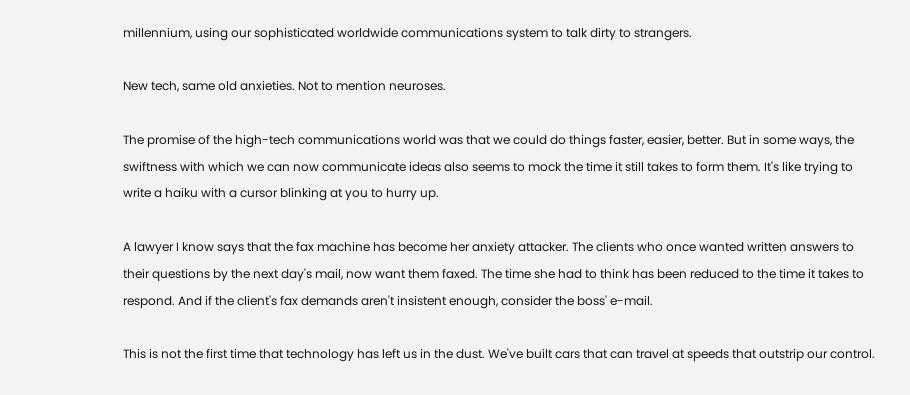millennium, using our sophisticated worldwide communications system to talk dirty to strangers.

New tech, same old anxieties. Not to mention neuroses.

The promise of the high-tech communications world was that we could do things faster, easier, better. But in some ways, the swiftness with which we can now communicate ideas also seems to mock the time it still takes to form them. It's like trying to write a haiku with a cursor blinking at you to hurry up.

A lawyer I know says that the fax machine has become her anxiety attacker. The clients who once wanted written answers to their questions by the next day's mail, now want them faxed. The time she had to think has been reduced to the time it takes to respond. And if the client's fax demands aren't insistent enough, consider the boss' e-mail.

This is not the first time that technology has left us in the dust. We've built cars that can travel at speeds that outstrip our control.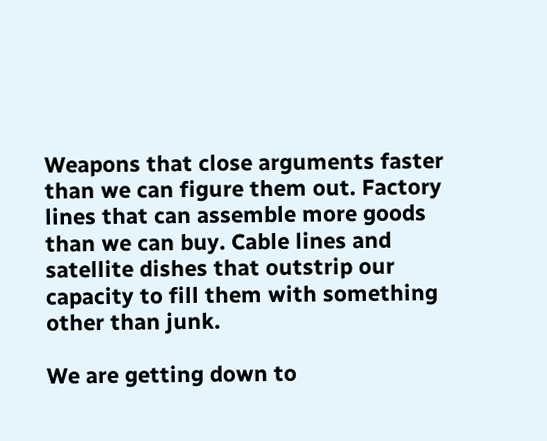Weapons that close arguments faster than we can figure them out. Factory lines that can assemble more goods than we can buy. Cable lines and satellite dishes that outstrip our capacity to fill them with something other than junk.

We are getting down to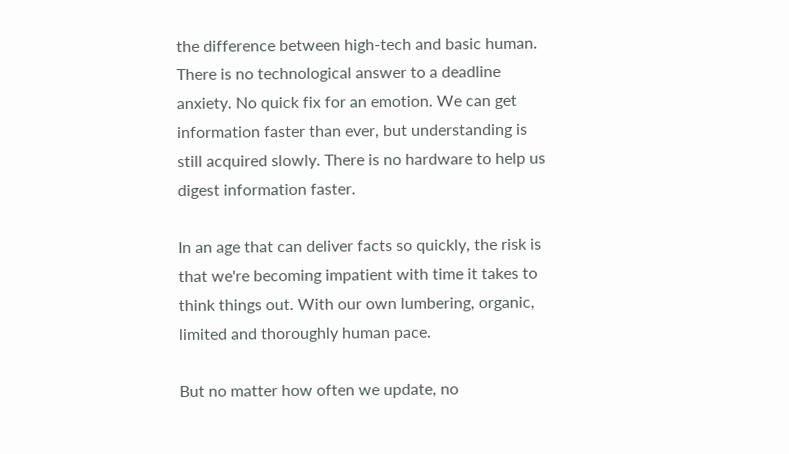the difference between high-tech and basic human. There is no technological answer to a deadline anxiety. No quick fix for an emotion. We can get information faster than ever, but understanding is still acquired slowly. There is no hardware to help us digest information faster.

In an age that can deliver facts so quickly, the risk is that we're becoming impatient with time it takes to think things out. With our own lumbering, organic, limited and thoroughly human pace.

But no matter how often we update, no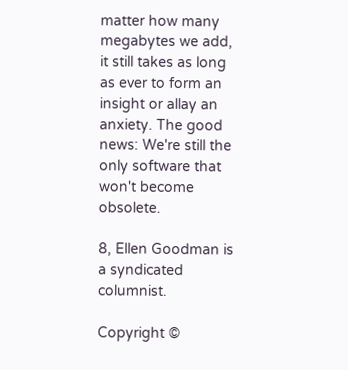matter how many megabytes we add, it still takes as long as ever to form an insight or allay an anxiety. The good news: We're still the only software that won't become obsolete.

8, Ellen Goodman is a syndicated columnist.

Copyright ©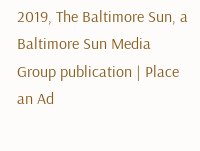2019, The Baltimore Sun, a Baltimore Sun Media Group publication | Place an Ad